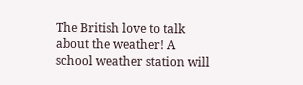The British love to talk about the weather! A school weather station will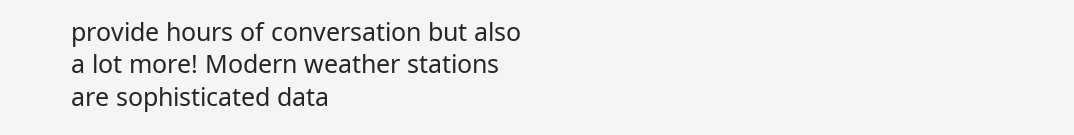provide hours of conversation but also a lot more! Modern weather stations are sophisticated data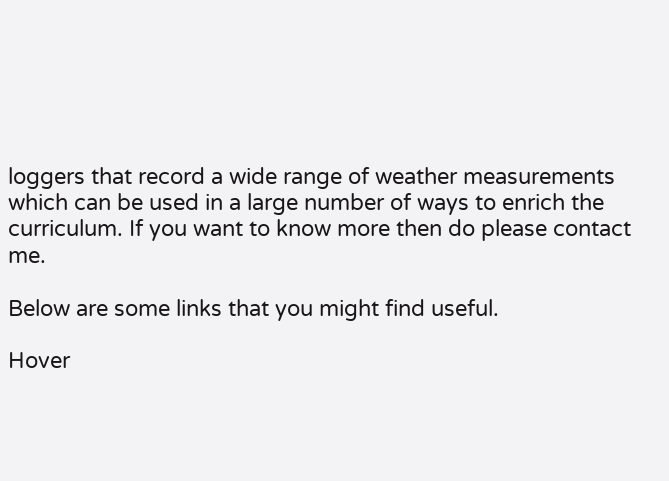loggers that record a wide range of weather measurements which can be used in a large number of ways to enrich the curriculum. If you want to know more then do please contact me.

Below are some links that you might find useful.

Hover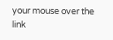your mouse over the link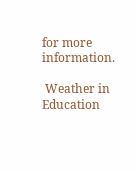for more information.

 Weather in Education